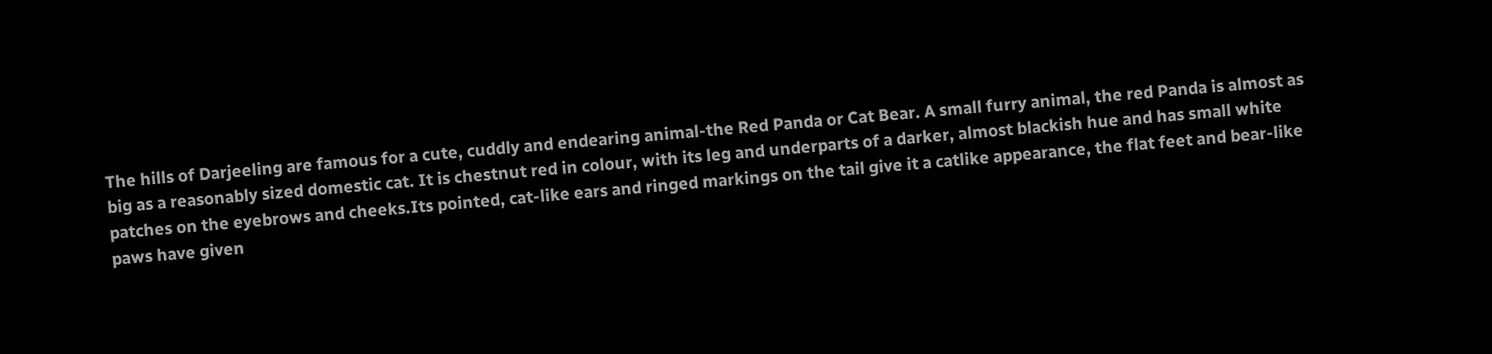The hills of Darjeeling are famous for a cute, cuddly and endearing animal-the Red Panda or Cat Bear. A small furry animal, the red Panda is almost as big as a reasonably sized domestic cat. It is chestnut red in colour, with its leg and underparts of a darker, almost blackish hue and has small white patches on the eyebrows and cheeks.Its pointed, cat-like ears and ringed markings on the tail give it a catlike appearance, the flat feet and bear-like paws have given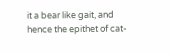it a bear like gait, and hence the epithet of cat-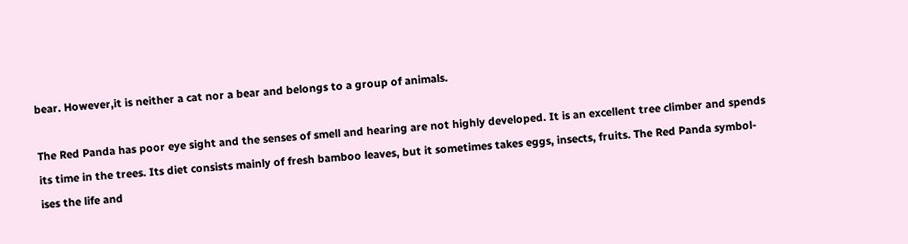bear. However,it is neither a cat nor a bear and belongs to a group of animals.

The Red Panda has poor eye sight and the senses of smell and hearing are not highly developed. It is an excellent tree climber and spends its time in the trees. Its diet consists mainly of fresh bamboo leaves, but it sometimes takes eggs, insects, fruits. The Red Panda symbol-ises the life and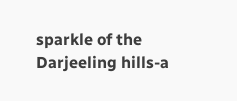sparkle of the Darjeeling hills-a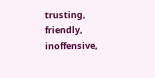trusting, friendly, inoffensive,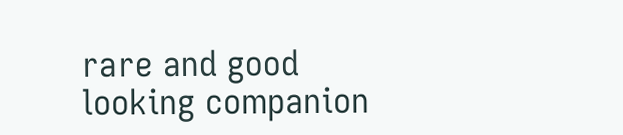rare and good looking companion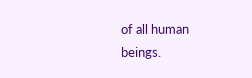of all human beings.